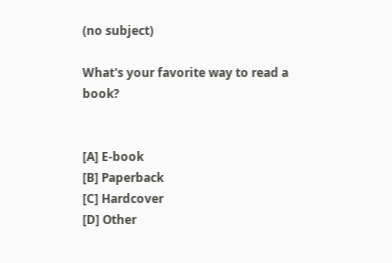(no subject)

What's your favorite way to read a book?


[A] E-book
[B] Paperback
[C] Hardcover
[D] Other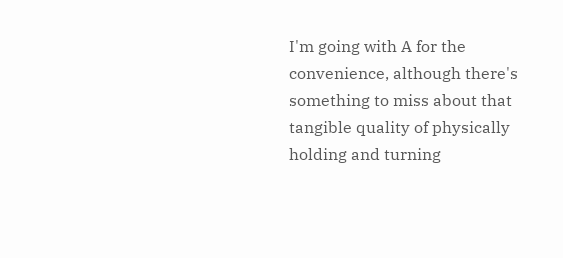I'm going with A for the convenience, although there's something to miss about that tangible quality of physically holding and turning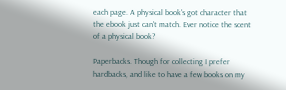each page. A physical book's got character that the ebook just can't match. Ever notice the scent of a physical book?

Paperbacks. Though for collecting I prefer hardbacks, and like to have a few books on my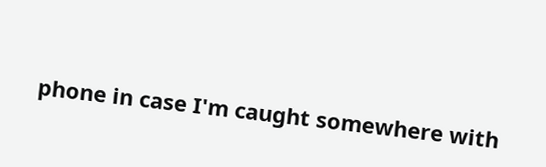phone in case I'm caught somewhere with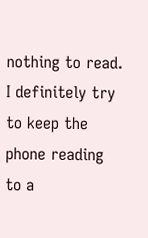nothing to read.
I definitely try to keep the phone reading to a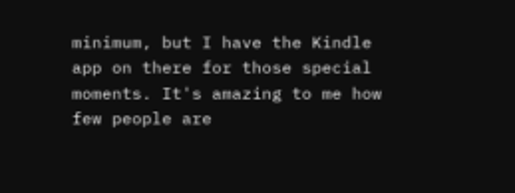minimum, but I have the Kindle app on there for those special moments. It's amazing to me how few people are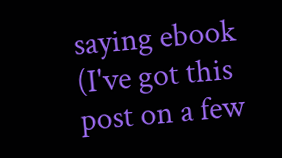saying ebook (I've got this post on a few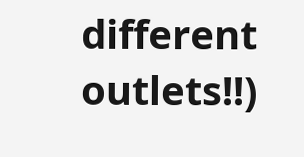different outlets!!)